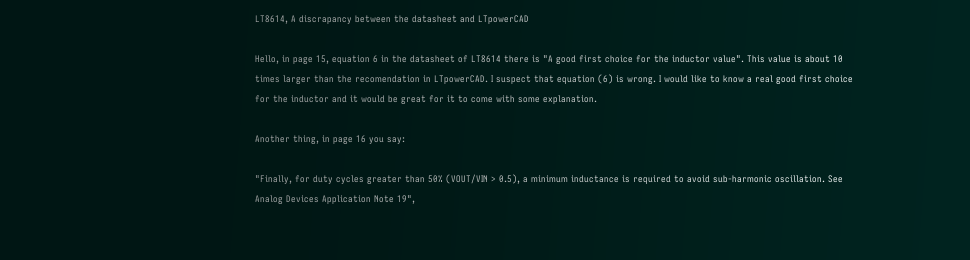LT8614, A discrapancy between the datasheet and LTpowerCAD

Hello, in page 15, equation 6 in the datasheet of LT8614 there is "A good first choice for the inductor value". This value is about 10 times larger than the recomendation in LTpowerCAD. I suspect that equation (6) is wrong. I would like to know a real good first choice for the inductor and it would be great for it to come with some explanation.

Another thing, in page 16 you say:

"Finally, for duty cycles greater than 50% (VOUT/VIN > 0.5), a minimum inductance is required to avoid sub-harmonic oscillation. See Analog Devices Application Note 19",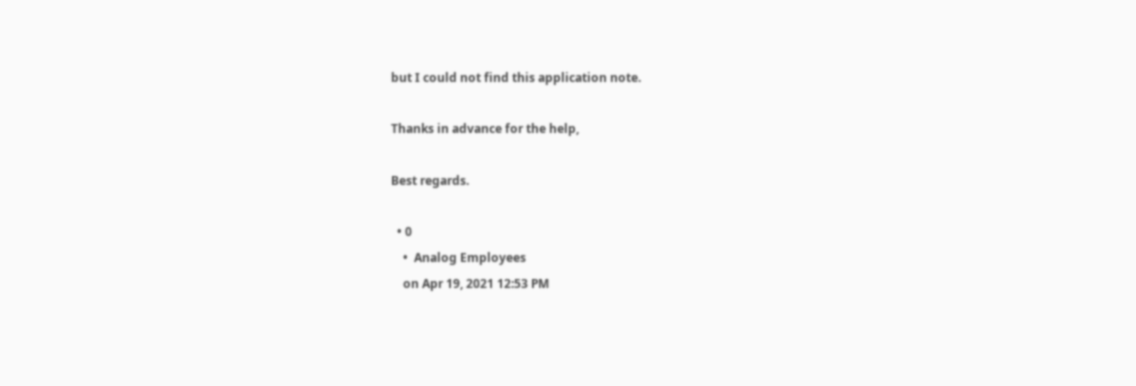but I could not find this application note.

Thanks in advance for the help,

Best regards.

  • 0
    •  Analog Employees
    on Apr 19, 2021 12:53 PM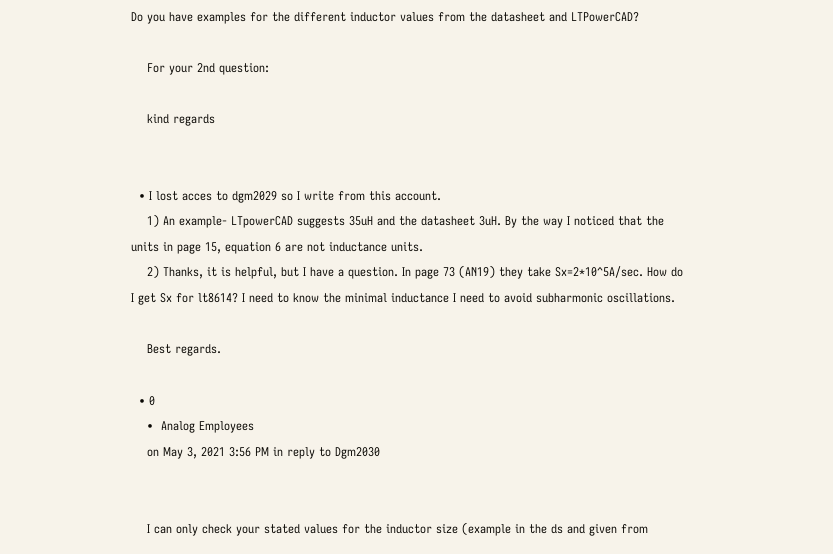Do you have examples for the different inductor values from the datasheet and LTPowerCAD?

    For your 2nd question:

    kind regards


  • I lost acces to dgm2029 so I write from this account.
    1) An example- LTpowerCAD suggests 35uH and the datasheet 3uH. By the way I noticed that the units in page 15, equation 6 are not inductance units.
    2) Thanks, it is helpful, but I have a question. In page 73 (AN19) they take Sx=2*10^5A/sec. How do I get Sx for lt8614? I need to know the minimal inductance I need to avoid subharmonic oscillations.

    Best regards.

  • 0
    •  Analog Employees
    on May 3, 2021 3:56 PM in reply to Dgm2030


    I can only check your stated values for the inductor size (example in the ds and given from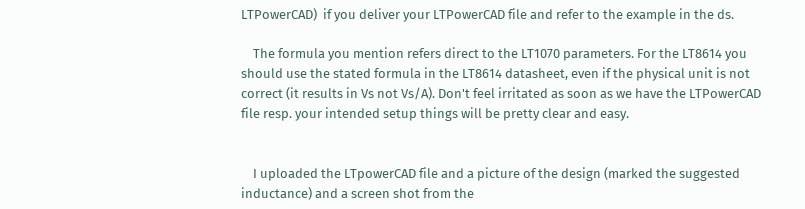LTPowerCAD)  if you deliver your LTPowerCAD file and refer to the example in the ds.

    The formula you mention refers direct to the LT1070 parameters. For the LT8614 you should use the stated formula in the LT8614 datasheet, even if the physical unit is not correct (it results in Vs not Vs/A). Don't feel irritated as soon as we have the LTPowerCAD file resp. your intended setup things will be pretty clear and easy.


    I uploaded the LTpowerCAD file and a picture of the design (marked the suggested inductance) and a screen shot from the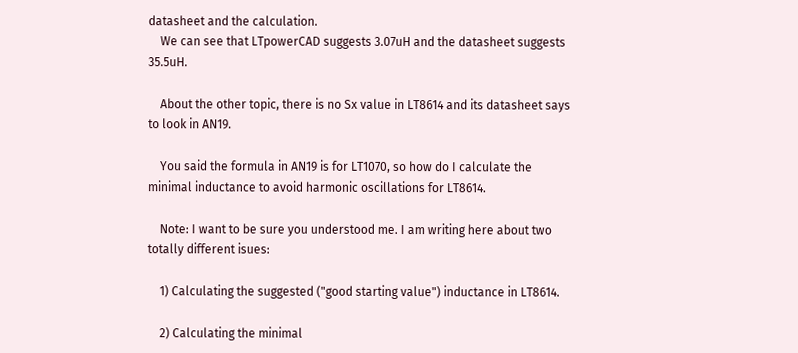datasheet and the calculation.
    We can see that LTpowerCAD suggests 3.07uH and the datasheet suggests 35.5uH.

    About the other topic, there is no Sx value in LT8614 and its datasheet says to look in AN19.

    You said the formula in AN19 is for LT1070, so how do I calculate the minimal inductance to avoid harmonic oscillations for LT8614.

    Note: I want to be sure you understood me. I am writing here about two totally different isues:

    1) Calculating the suggested ("good starting value") inductance in LT8614.

    2) Calculating the minimal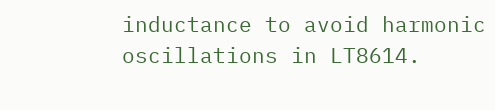inductance to avoid harmonic oscillations in LT8614.